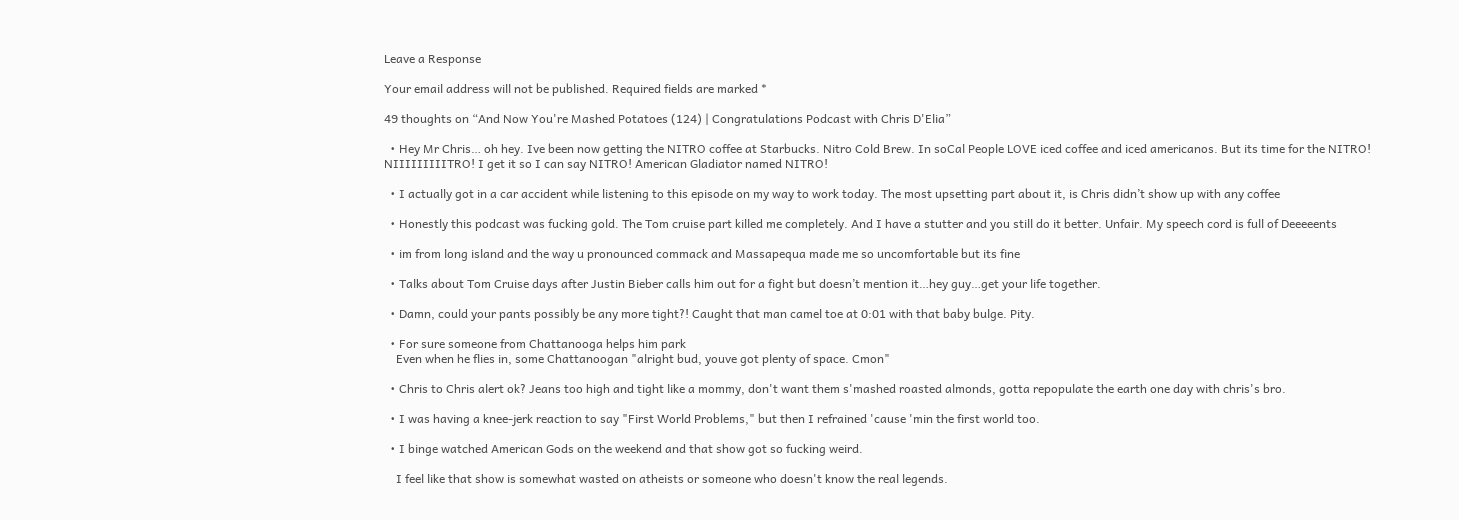Leave a Response

Your email address will not be published. Required fields are marked *

49 thoughts on “And Now You're Mashed Potatoes (124) | Congratulations Podcast with Chris D'Elia”

  • Hey Mr Chris… oh hey. Ive been now getting the NITRO coffee at Starbucks. Nitro Cold Brew. In soCal People LOVE iced coffee and iced americanos. But its time for the NITRO! NIIIIIIIIITRO! I get it so I can say NITRO! American Gladiator named NITRO!

  • I actually got in a car accident while listening to this episode on my way to work today. The most upsetting part about it, is Chris didn’t show up with any coffee

  • Honestly this podcast was fucking gold. The Tom cruise part killed me completely. And I have a stutter and you still do it better. Unfair. My speech cord is full of Deeeeents

  • im from long island and the way u pronounced commack and Massapequa made me so uncomfortable but its fine

  • Talks about Tom Cruise days after Justin Bieber calls him out for a fight but doesn’t mention it…hey guy…get your life together.

  • Damn, could your pants possibly be any more tight?! Caught that man camel toe at 0:01 with that baby bulge. Pity.

  • For sure someone from Chattanooga helps him park
    Even when he flies in, some Chattanoogan "alright bud, youve got plenty of space. Cmon"

  • Chris to Chris alert ok? Jeans too high and tight like a mommy, don't want them s'mashed roasted almonds, gotta repopulate the earth one day with chris's bro.

  • I was having a knee-jerk reaction to say "First World Problems," but then I refrained 'cause 'min the first world too.

  • I binge watched American Gods on the weekend and that show got so fucking weird.

    I feel like that show is somewhat wasted on atheists or someone who doesn't know the real legends.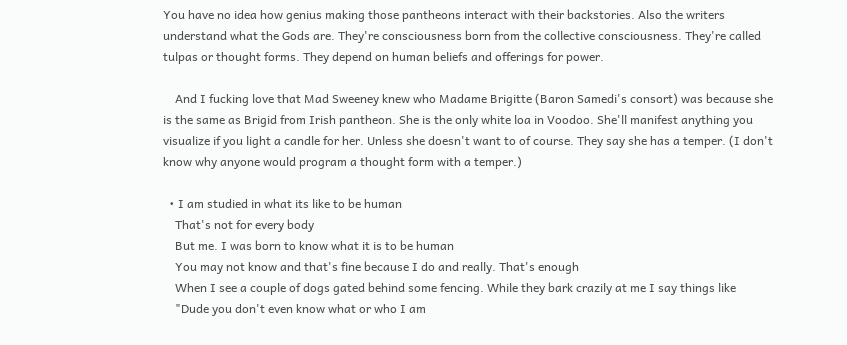You have no idea how genius making those pantheons interact with their backstories. Also the writers understand what the Gods are. They're consciousness born from the collective consciousness. They're called tulpas or thought forms. They depend on human beliefs and offerings for power.

    And I fucking love that Mad Sweeney knew who Madame Brigitte (Baron Samedi's consort) was because she is the same as Brigid from Irish pantheon. She is the only white loa in Voodoo. She'll manifest anything you visualize if you light a candle for her. Unless she doesn't want to of course. They say she has a temper. (I don't know why anyone would program a thought form with a temper.)

  • I am studied in what its like to be human
    That's not for every body
    But me. I was born to know what it is to be human
    You may not know and that's fine because I do and really. That's enough
    When I see a couple of dogs gated behind some fencing. While they bark crazily at me I say things like
    "Dude you don't even know what or who I am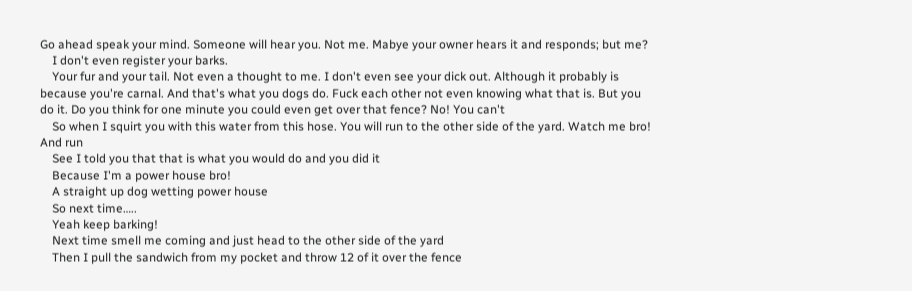Go ahead speak your mind. Someone will hear you. Not me. Mabye your owner hears it and responds; but me?
    I don't even register your barks.
    Your fur and your tail. Not even a thought to me. I don't even see your dick out. Although it probably is because you're carnal. And that's what you dogs do. Fuck each other not even knowing what that is. But you do it. Do you think for one minute you could even get over that fence? No! You can't
    So when I squirt you with this water from this hose. You will run to the other side of the yard. Watch me bro! And run
    See I told you that that is what you would do and you did it
    Because I'm a power house bro!
    A straight up dog wetting power house
    So next time…..
    Yeah keep barking!
    Next time smell me coming and just head to the other side of the yard
    Then I pull the sandwich from my pocket and throw 12 of it over the fence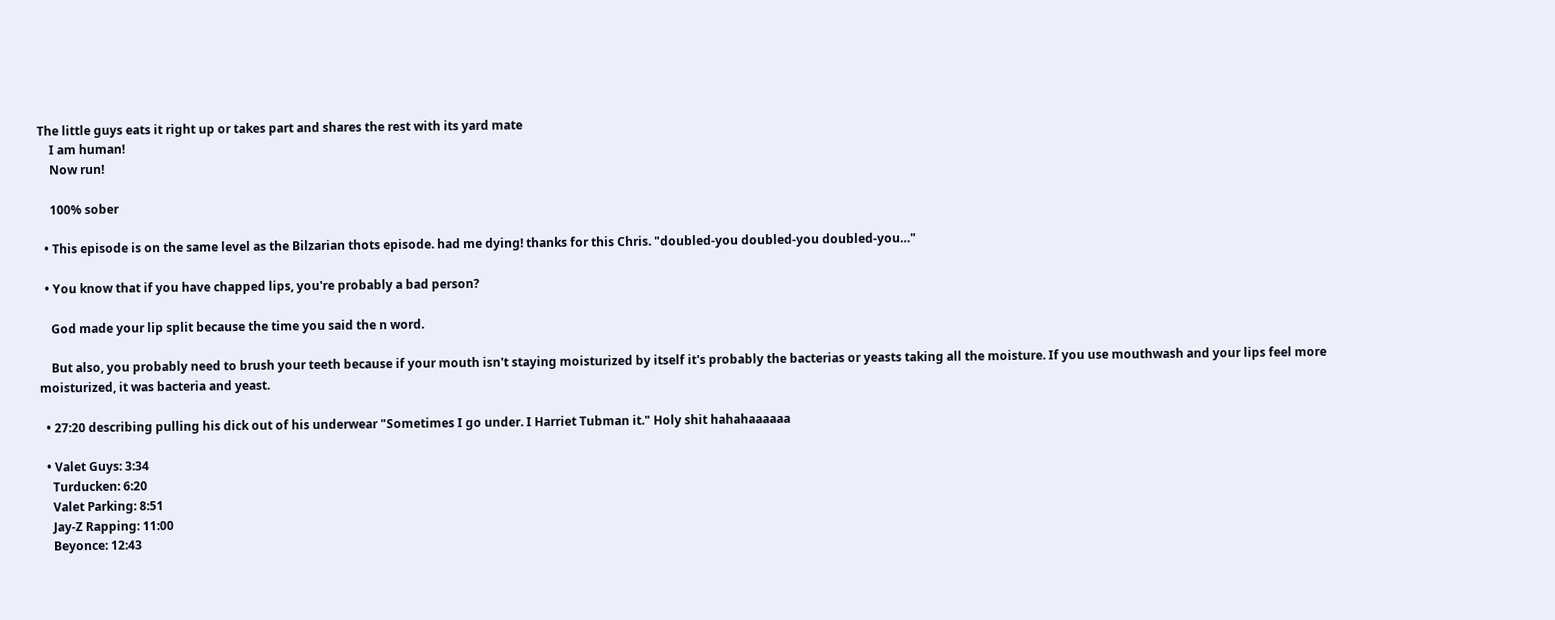The little guys eats it right up or takes part and shares the rest with its yard mate
    I am human!
    Now run!

    100% sober

  • This episode is on the same level as the Bilzarian thots episode. had me dying! thanks for this Chris. "doubled-you doubled-you doubled-you…"

  • You know that if you have chapped lips, you're probably a bad person?

    God made your lip split because the time you said the n word.

    But also, you probably need to brush your teeth because if your mouth isn't staying moisturized by itself it's probably the bacterias or yeasts taking all the moisture. If you use mouthwash and your lips feel more moisturized, it was bacteria and yeast.

  • 27:20 describing pulling his dick out of his underwear "Sometimes I go under. I Harriet Tubman it." Holy shit hahahaaaaaa

  • Valet Guys: 3:34
    Turducken: 6:20
    Valet Parking: 8:51
    Jay-Z Rapping: 11:00
    Beyonce: 12:43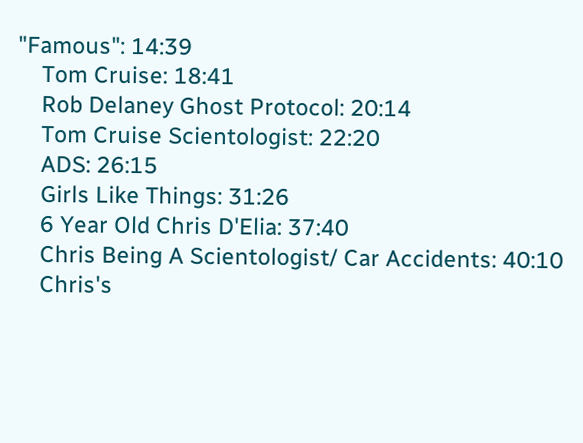"Famous": 14:39
    Tom Cruise: 18:41
    Rob Delaney Ghost Protocol: 20:14
    Tom Cruise Scientologist: 22:20
    ADS: 26:15
    Girls Like Things: 31:26
    6 Year Old Chris D'Elia: 37:40
    Chris Being A Scientologist/ Car Accidents: 40:10
    Chris's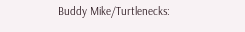Buddy Mike/Turtlenecks: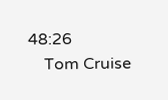48:26
    Tom Cruise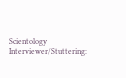Scientology Interviewer/Stuttering: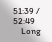51:39 / 52:49
    Long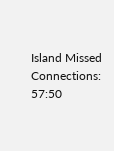Island Missed Connections: 57:50